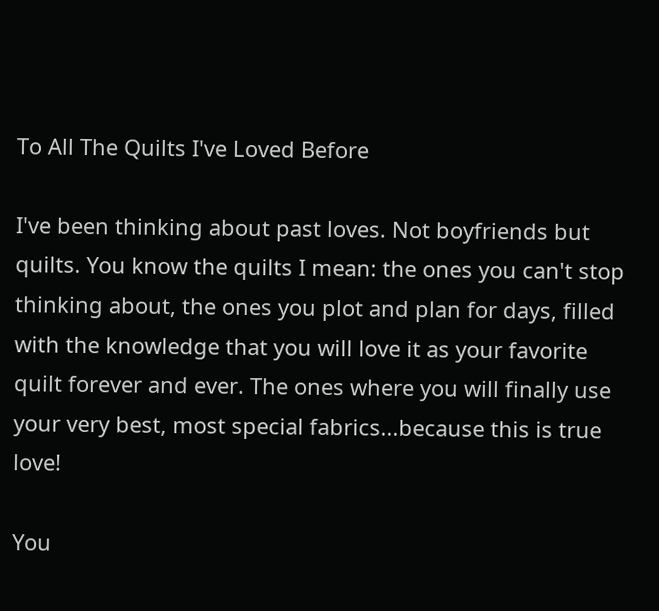To All The Quilts I've Loved Before

I've been thinking about past loves. Not boyfriends but quilts. You know the quilts I mean: the ones you can't stop thinking about, the ones you plot and plan for days, filled with the knowledge that you will love it as your favorite quilt forever and ever. The ones where you will finally use your very best, most special fabrics...because this is true love!

You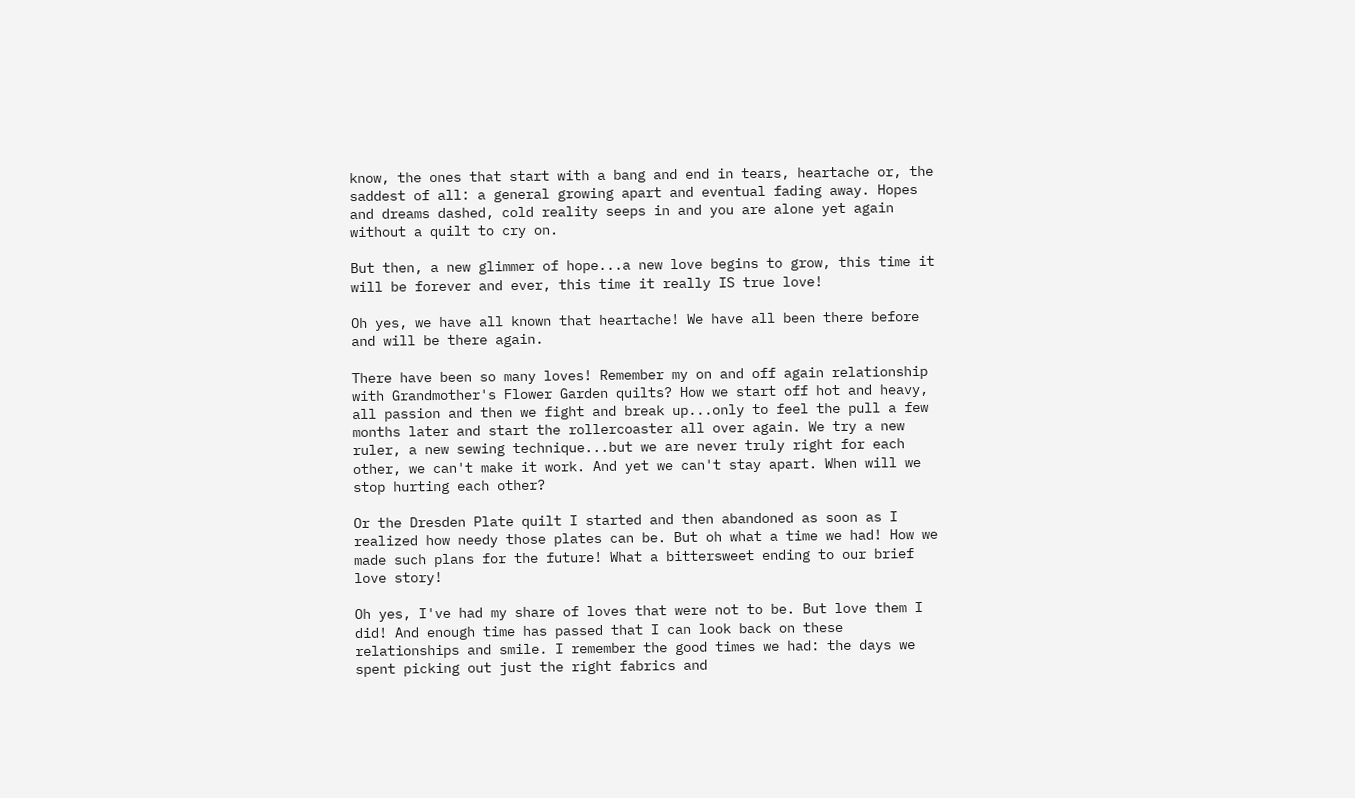know, the ones that start with a bang and end in tears, heartache or, the saddest of all: a general growing apart and eventual fading away. Hopes and dreams dashed, cold reality seeps in and you are alone yet again without a quilt to cry on.

But then, a new glimmer of hope...a new love begins to grow, this time it will be forever and ever, this time it really IS true love!

Oh yes, we have all known that heartache! We have all been there before and will be there again.

There have been so many loves! Remember my on and off again relationship with Grandmother's Flower Garden quilts? How we start off hot and heavy, all passion and then we fight and break up...only to feel the pull a few months later and start the rollercoaster all over again. We try a new ruler, a new sewing technique...but we are never truly right for each other, we can't make it work. And yet we can't stay apart. When will we stop hurting each other?

Or the Dresden Plate quilt I started and then abandoned as soon as I realized how needy those plates can be. But oh what a time we had! How we made such plans for the future! What a bittersweet ending to our brief love story!

Oh yes, I've had my share of loves that were not to be. But love them I did! And enough time has passed that I can look back on these relationships and smile. I remember the good times we had: the days we spent picking out just the right fabrics and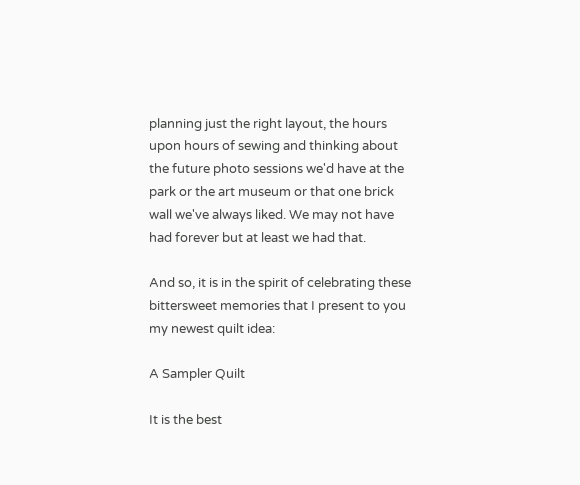planning just the right layout, the hours upon hours of sewing and thinking about the future photo sessions we'd have at the park or the art museum or that one brick wall we've always liked. We may not have had forever but at least we had that.

And so, it is in the spirit of celebrating these bittersweet memories that I present to you my newest quilt idea:

A Sampler Quilt

It is the best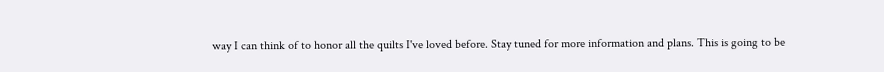way I can think of to honor all the quilts I've loved before. Stay tuned for more information and plans. This is going to be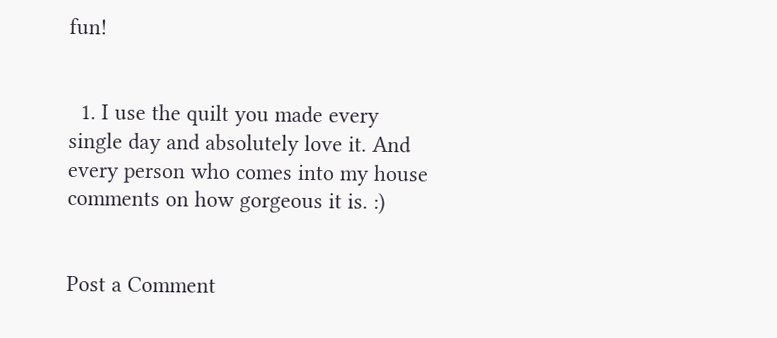fun!


  1. I use the quilt you made every single day and absolutely love it. And every person who comes into my house comments on how gorgeous it is. :)


Post a Comment